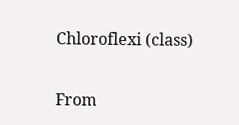Chloroflexi (class)

From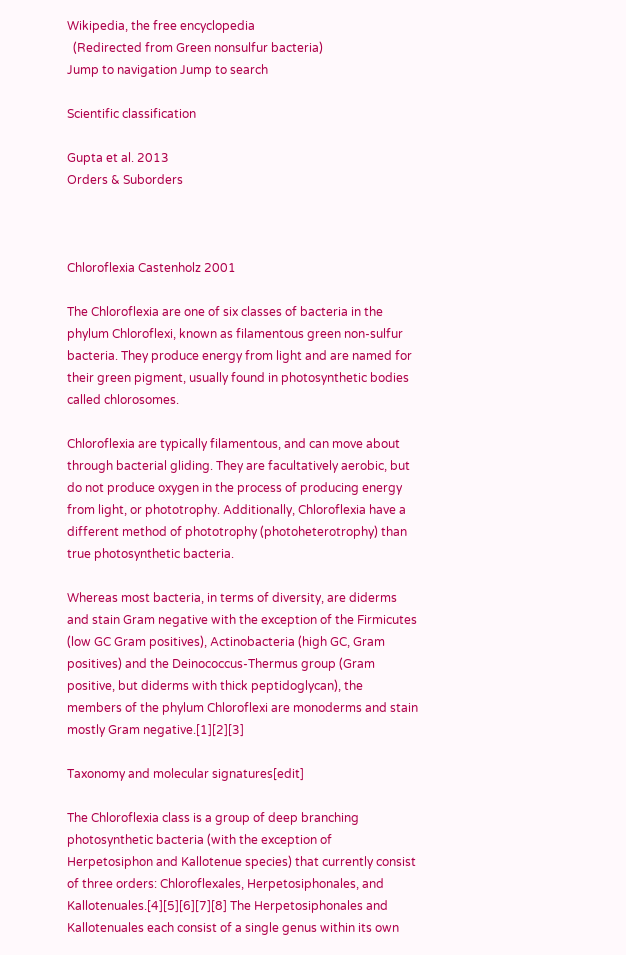Wikipedia, the free encyclopedia
  (Redirected from Green nonsulfur bacteria)
Jump to navigation Jump to search

Scientific classification

Gupta et al. 2013
Orders & Suborders



Chloroflexia Castenholz 2001

The Chloroflexia are one of six classes of bacteria in the phylum Chloroflexi, known as filamentous green non-sulfur bacteria. They produce energy from light and are named for their green pigment, usually found in photosynthetic bodies called chlorosomes.

Chloroflexia are typically filamentous, and can move about through bacterial gliding. They are facultatively aerobic, but do not produce oxygen in the process of producing energy from light, or phototrophy. Additionally, Chloroflexia have a different method of phototrophy (photoheterotrophy) than true photosynthetic bacteria.

Whereas most bacteria, in terms of diversity, are diderms and stain Gram negative with the exception of the Firmicutes (low GC Gram positives), Actinobacteria (high GC, Gram positives) and the Deinococcus-Thermus group (Gram positive, but diderms with thick peptidoglycan), the members of the phylum Chloroflexi are monoderms and stain mostly Gram negative.[1][2][3]

Taxonomy and molecular signatures[edit]

The Chloroflexia class is a group of deep branching photosynthetic bacteria (with the exception of Herpetosiphon and Kallotenue species) that currently consist of three orders: Chloroflexales, Herpetosiphonales, and Kallotenuales.[4][5][6][7][8] The Herpetosiphonales and Kallotenuales each consist of a single genus within its own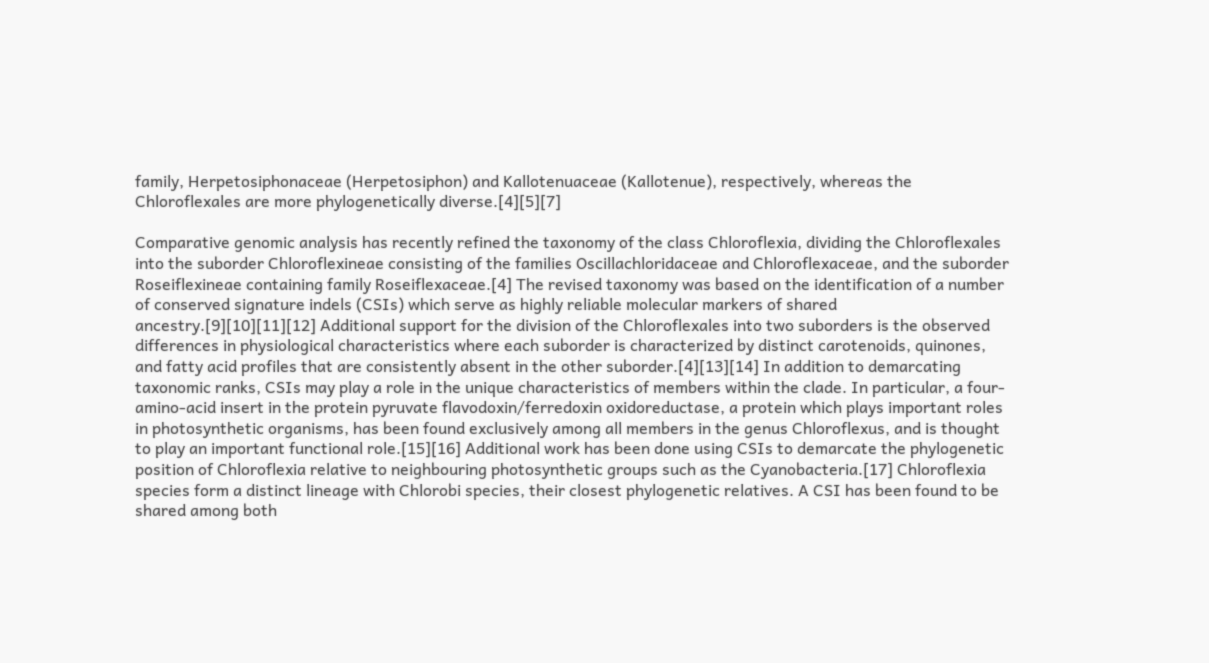family, Herpetosiphonaceae (Herpetosiphon) and Kallotenuaceae (Kallotenue), respectively, whereas the Chloroflexales are more phylogenetically diverse.[4][5][7]

Comparative genomic analysis has recently refined the taxonomy of the class Chloroflexia, dividing the Chloroflexales into the suborder Chloroflexineae consisting of the families Oscillachloridaceae and Chloroflexaceae, and the suborder Roseiflexineae containing family Roseiflexaceae.[4] The revised taxonomy was based on the identification of a number of conserved signature indels (CSIs) which serve as highly reliable molecular markers of shared ancestry.[9][10][11][12] Additional support for the division of the Chloroflexales into two suborders is the observed differences in physiological characteristics where each suborder is characterized by distinct carotenoids, quinones, and fatty acid profiles that are consistently absent in the other suborder.[4][13][14] In addition to demarcating taxonomic ranks, CSIs may play a role in the unique characteristics of members within the clade. In particular, a four-amino-acid insert in the protein pyruvate flavodoxin/ferredoxin oxidoreductase, a protein which plays important roles in photosynthetic organisms, has been found exclusively among all members in the genus Chloroflexus, and is thought to play an important functional role.[15][16] Additional work has been done using CSIs to demarcate the phylogenetic position of Chloroflexia relative to neighbouring photosynthetic groups such as the Cyanobacteria.[17] Chloroflexia species form a distinct lineage with Chlorobi species, their closest phylogenetic relatives. A CSI has been found to be shared among both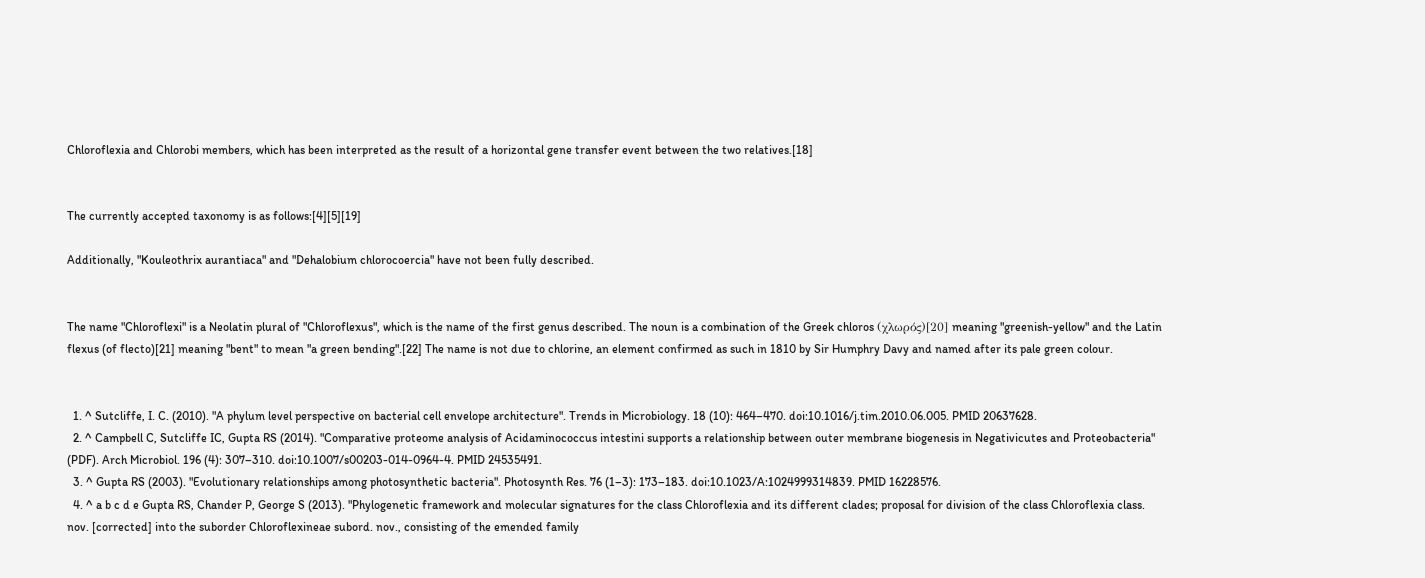Chloroflexia and Chlorobi members, which has been interpreted as the result of a horizontal gene transfer event between the two relatives.[18]


The currently accepted taxonomy is as follows:[4][5][19]

Additionally, "Kouleothrix aurantiaca" and "Dehalobium chlorocoercia" have not been fully described.


The name "Chloroflexi" is a Neolatin plural of "Chloroflexus", which is the name of the first genus described. The noun is a combination of the Greek chloros (χλωρός)[20] meaning "greenish-yellow" and the Latin flexus (of flecto)[21] meaning "bent" to mean "a green bending".[22] The name is not due to chlorine, an element confirmed as such in 1810 by Sir Humphry Davy and named after its pale green colour.


  1. ^ Sutcliffe, I. C. (2010). "A phylum level perspective on bacterial cell envelope architecture". Trends in Microbiology. 18 (10): 464–470. doi:10.1016/j.tim.2010.06.005. PMID 20637628.
  2. ^ Campbell C, Sutcliffe IC, Gupta RS (2014). "Comparative proteome analysis of Acidaminococcus intestini supports a relationship between outer membrane biogenesis in Negativicutes and Proteobacteria" (PDF). Arch Microbiol. 196 (4): 307–310. doi:10.1007/s00203-014-0964-4. PMID 24535491.
  3. ^ Gupta RS (2003). "Evolutionary relationships among photosynthetic bacteria". Photosynth Res. 76 (1–3): 173–183. doi:10.1023/A:1024999314839. PMID 16228576.
  4. ^ a b c d e Gupta RS, Chander P, George S (2013). "Phylogenetic framework and molecular signatures for the class Chloroflexia and its different clades; proposal for division of the class Chloroflexia class. nov. [corrected] into the suborder Chloroflexineae subord. nov., consisting of the emended family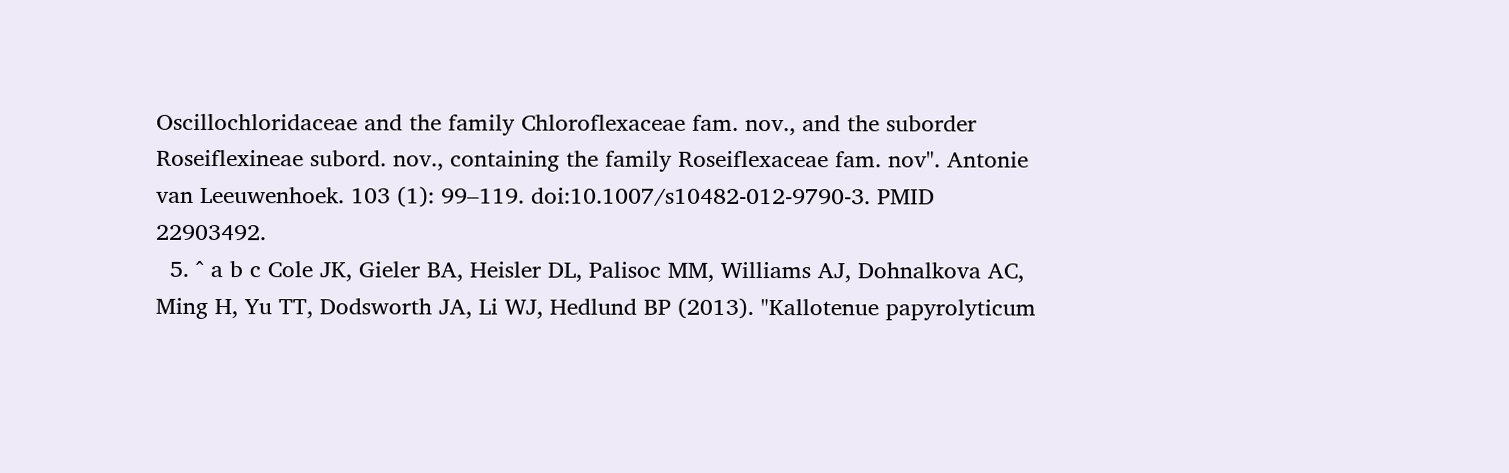Oscillochloridaceae and the family Chloroflexaceae fam. nov., and the suborder Roseiflexineae subord. nov., containing the family Roseiflexaceae fam. nov". Antonie van Leeuwenhoek. 103 (1): 99–119. doi:10.1007/s10482-012-9790-3. PMID 22903492.
  5. ^ a b c Cole JK, Gieler BA, Heisler DL, Palisoc MM, Williams AJ, Dohnalkova AC, Ming H, Yu TT, Dodsworth JA, Li WJ, Hedlund BP (2013). "Kallotenue papyrolyticum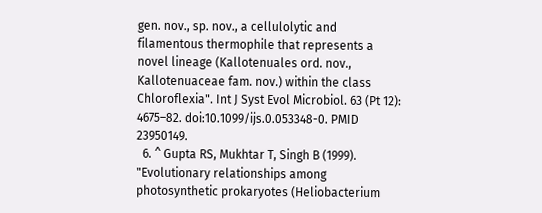gen. nov., sp. nov., a cellulolytic and filamentous thermophile that represents a novel lineage (Kallotenuales ord. nov., Kallotenuaceae fam. nov.) within the class Chloroflexia". Int J Syst Evol Microbiol. 63 (Pt 12): 4675–82. doi:10.1099/ijs.0.053348-0. PMID 23950149.
  6. ^ Gupta RS, Mukhtar T, Singh B (1999). "Evolutionary relationships among photosynthetic prokaryotes (Heliobacterium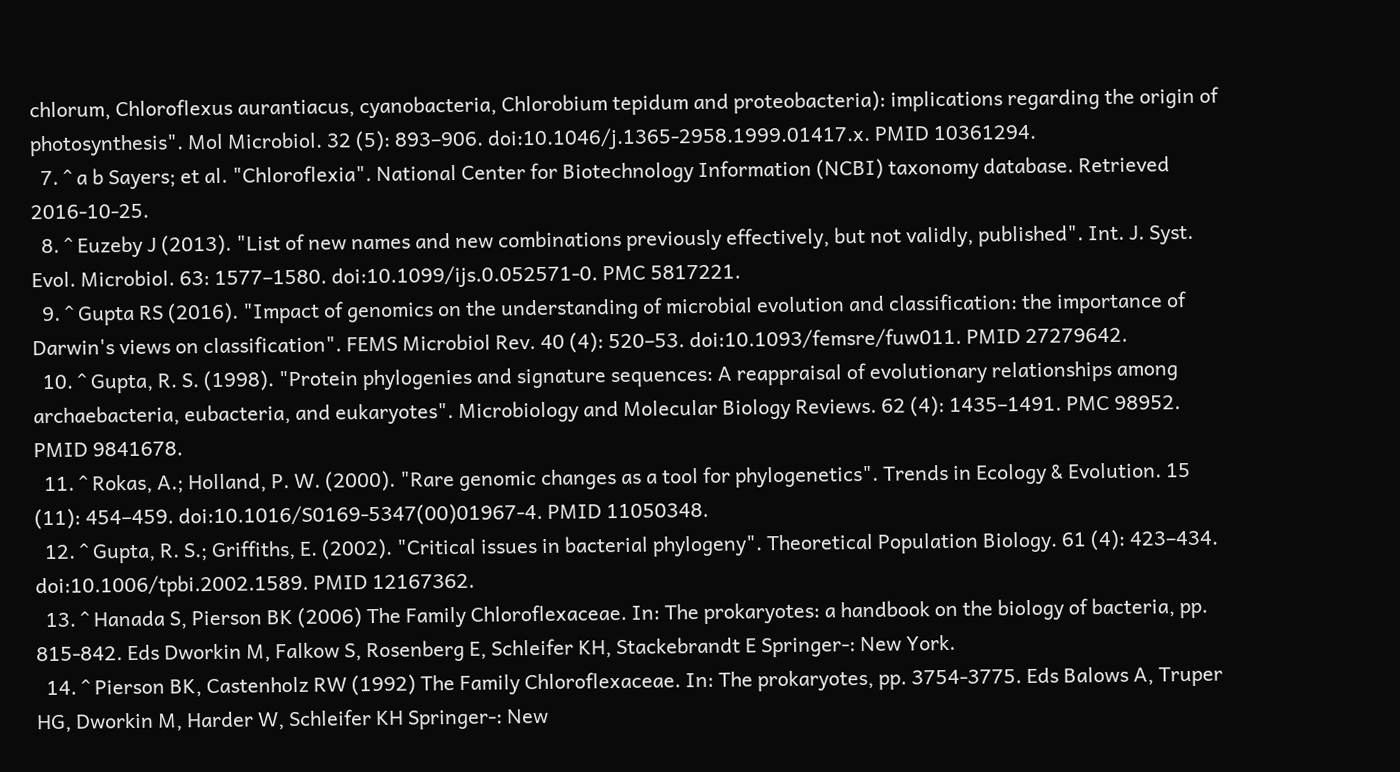chlorum, Chloroflexus aurantiacus, cyanobacteria, Chlorobium tepidum and proteobacteria): implications regarding the origin of photosynthesis". Mol Microbiol. 32 (5): 893–906. doi:10.1046/j.1365-2958.1999.01417.x. PMID 10361294.
  7. ^ a b Sayers; et al. "Chloroflexia". National Center for Biotechnology Information (NCBI) taxonomy database. Retrieved 2016-10-25.
  8. ^ Euzeby J (2013). "List of new names and new combinations previously effectively, but not validly, published". Int. J. Syst. Evol. Microbiol. 63: 1577–1580. doi:10.1099/ijs.0.052571-0. PMC 5817221.
  9. ^ Gupta RS (2016). "Impact of genomics on the understanding of microbial evolution and classification: the importance of Darwin's views on classification". FEMS Microbiol Rev. 40 (4): 520–53. doi:10.1093/femsre/fuw011. PMID 27279642.
  10. ^ Gupta, R. S. (1998). "Protein phylogenies and signature sequences: A reappraisal of evolutionary relationships among archaebacteria, eubacteria, and eukaryotes". Microbiology and Molecular Biology Reviews. 62 (4): 1435–1491. PMC 98952. PMID 9841678.
  11. ^ Rokas, A.; Holland, P. W. (2000). "Rare genomic changes as a tool for phylogenetics". Trends in Ecology & Evolution. 15 (11): 454–459. doi:10.1016/S0169-5347(00)01967-4. PMID 11050348.
  12. ^ Gupta, R. S.; Griffiths, E. (2002). "Critical issues in bacterial phylogeny". Theoretical Population Biology. 61 (4): 423–434. doi:10.1006/tpbi.2002.1589. PMID 12167362.
  13. ^ Hanada S, Pierson BK (2006) The Family Chloroflexaceae. In: The prokaryotes: a handbook on the biology of bacteria, pp. 815-842. Eds Dworkin M, Falkow S, Rosenberg E, Schleifer KH, Stackebrandt E Springer-: New York.
  14. ^ Pierson BK, Castenholz RW (1992) The Family Chloroflexaceae. In: The prokaryotes, pp. 3754-3775. Eds Balows A, Truper HG, Dworkin M, Harder W, Schleifer KH Springer-: New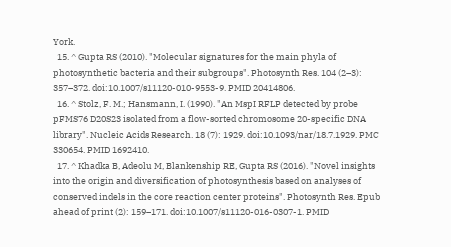York.
  15. ^ Gupta RS (2010). "Molecular signatures for the main phyla of photosynthetic bacteria and their subgroups". Photosynth Res. 104 (2–3): 357–372. doi:10.1007/s11120-010-9553-9. PMID 20414806.
  16. ^ Stolz, F. M.; Hansmann, I. (1990). "An MspI RFLP detected by probe pFMS76 D20S23 isolated from a flow-sorted chromosome 20-specific DNA library". Nucleic Acids Research. 18 (7): 1929. doi:10.1093/nar/18.7.1929. PMC 330654. PMID 1692410.
  17. ^ Khadka B, Adeolu M, Blankenship RE, Gupta RS (2016). "Novel insights into the origin and diversification of photosynthesis based on analyses of conserved indels in the core reaction center proteins". Photosynth Res. Epub ahead of print (2): 159–171. doi:10.1007/s11120-016-0307-1. PMID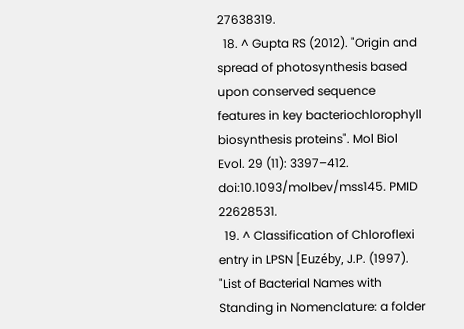27638319.
  18. ^ Gupta RS (2012). "Origin and spread of photosynthesis based upon conserved sequence features in key bacteriochlorophyll biosynthesis proteins". Mol Biol Evol. 29 (11): 3397–412. doi:10.1093/molbev/mss145. PMID 22628531.
  19. ^ Classification of Chloroflexi entry in LPSN [Euzéby, J.P. (1997). "List of Bacterial Names with Standing in Nomenclature: a folder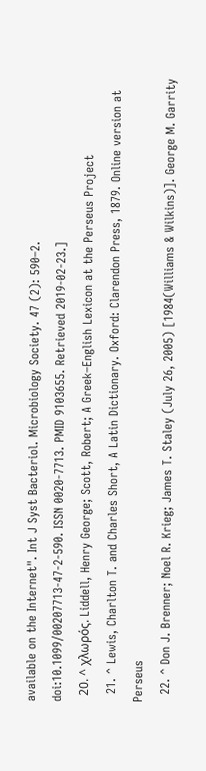available on the Internet". Int J Syst Bacteriol. Microbiology Society. 47 (2): 590–2. doi:10.1099/00207713-47-2-590. ISSN 0020-7713. PMID 9103655. Retrieved 2019-02-23.]
  20. ^ χλωρός. Liddell, Henry George; Scott, Robert; A Greek–English Lexicon at the Perseus Project
  21. ^ Lewis, Charlton T. and Charles Short, A Latin Dictionary. Oxford: Clarendon Press, 1879. Online version at Perseus
  22. ^ Don J. Brenner; Noel R. Krieg; James T. Staley (July 26, 2005) [1984(Williams & Wilkins)]. George M. Garrity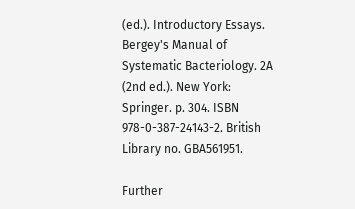(ed.). Introductory Essays. Bergey's Manual of Systematic Bacteriology. 2A (2nd ed.). New York: Springer. p. 304. ISBN 978-0-387-24143-2. British Library no. GBA561951.

Further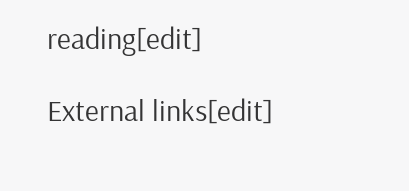reading[edit]

External links[edit]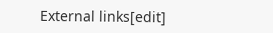External links[edit]